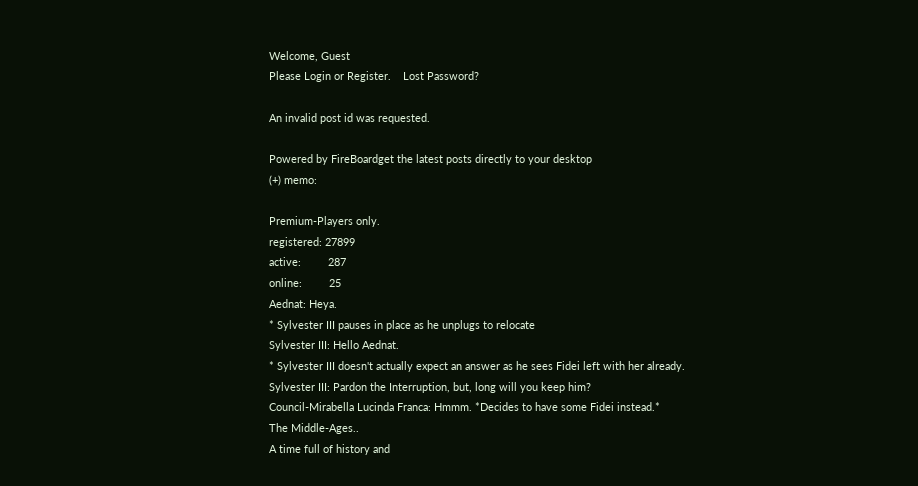Welcome, Guest
Please Login or Register.    Lost Password?

An invalid post id was requested.

Powered by FireBoardget the latest posts directly to your desktop
(+) memo:

Premium-Players only.
registered: 27899
active:         287
online:         25
Aednat: Heya.
* Sylvester III pauses in place as he unplugs to relocate
Sylvester III: Hello Aednat.
* Sylvester III doesn't actually expect an answer as he sees Fidei left with her already.
Sylvester III: Pardon the Interruption, but, long will you keep him?
Council-Mirabella Lucinda Franca: Hmmm. *Decides to have some Fidei instead.*
The Middle-Ages..
A time full of history and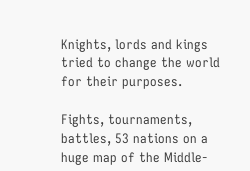Knights, lords and kings
tried to change the world
for their purposes.

Fights, tournaments,
battles, 53 nations on a
huge map of the Middle-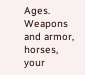Ages.
Weapons and armor, horses,
your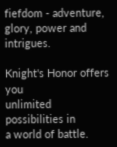fiefdom - adventure,
glory, power and intrigues.

Knight's Honor offers you
unlimited possibilities in
a world of battle.